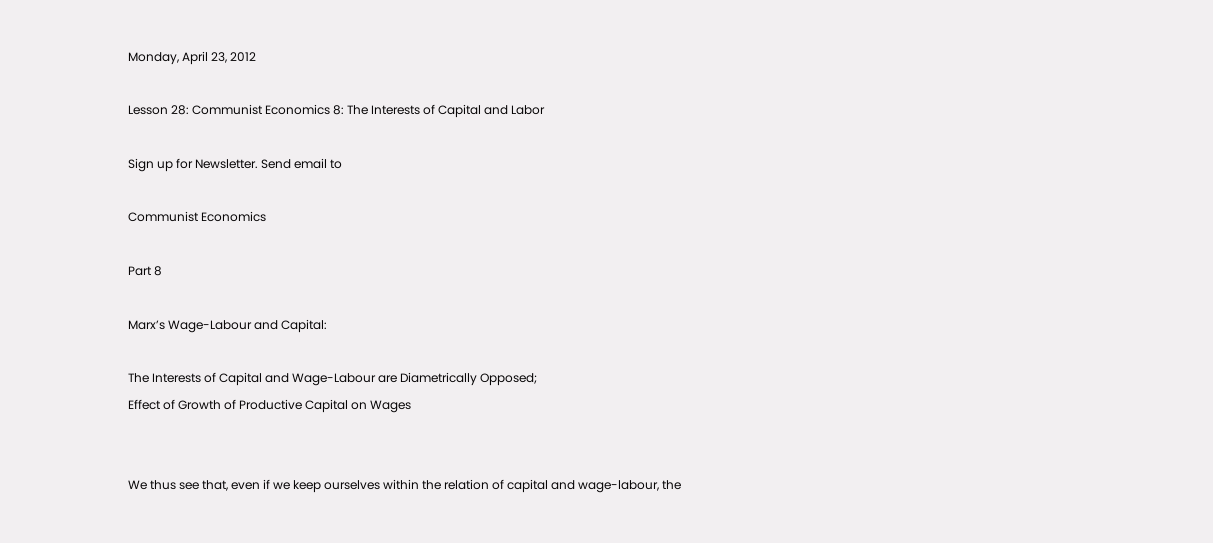Monday, April 23, 2012

Lesson 28: Communist Economics 8: The Interests of Capital and Labor

Sign up for Newsletter. Send email to

Communist Economics

Part 8

Marx’s Wage-Labour and Capital:

The Interests of Capital and Wage-Labour are Diametrically Opposed;
Effect of Growth of Productive Capital on Wages


We thus see that, even if we keep ourselves within the relation of capital and wage-labour, the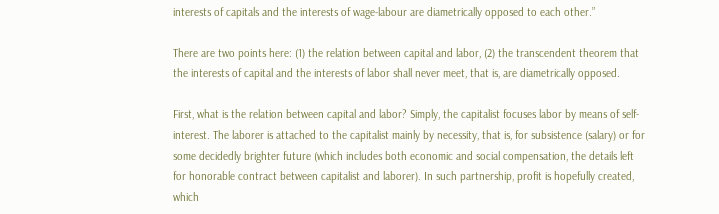interests of capitals and the interests of wage-labour are diametrically opposed to each other.”

There are two points here: (1) the relation between capital and labor, (2) the transcendent theorem that the interests of capital and the interests of labor shall never meet, that is, are diametrically opposed.

First, what is the relation between capital and labor? Simply, the capitalist focuses labor by means of self-interest. The laborer is attached to the capitalist mainly by necessity, that is, for subsistence (salary) or for some decidedly brighter future (which includes both economic and social compensation, the details left for honorable contract between capitalist and laborer). In such partnership, profit is hopefully created, which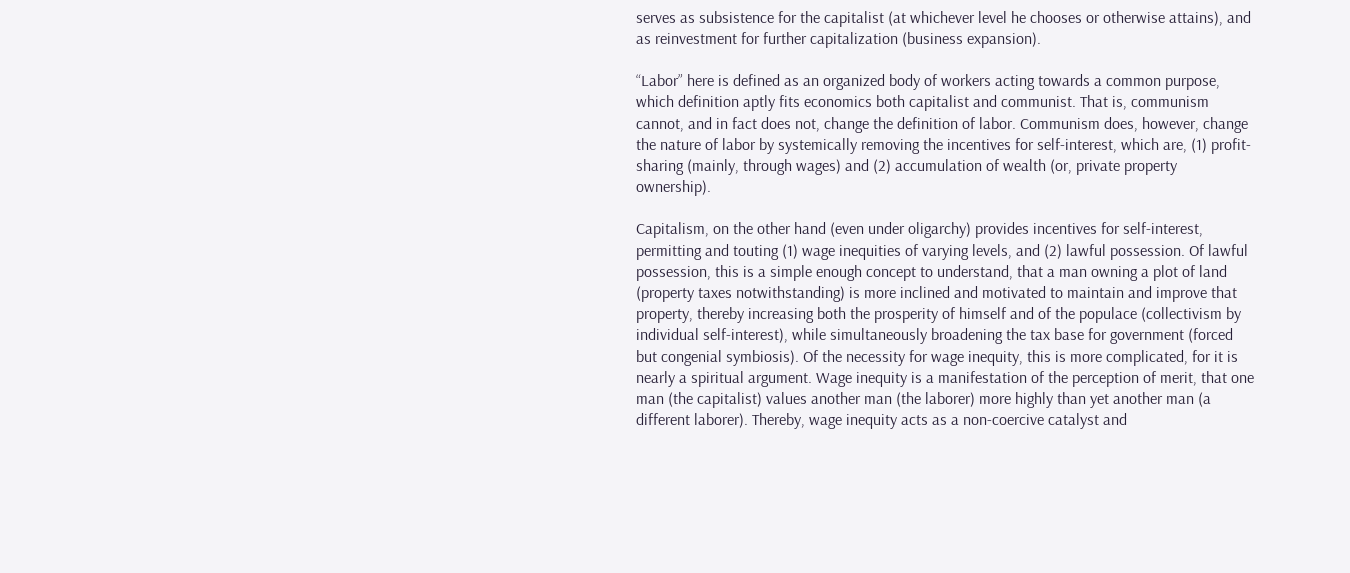serves as subsistence for the capitalist (at whichever level he chooses or otherwise attains), and as reinvestment for further capitalization (business expansion).

“Labor” here is defined as an organized body of workers acting towards a common purpose, which definition aptly fits economics both capitalist and communist. That is, communism cannot, and in fact does not, change the definition of labor. Communism does, however, change the nature of labor by systemically removing the incentives for self-interest, which are, (1) profit-sharing (mainly, through wages) and (2) accumulation of wealth (or, private property ownership).

Capitalism, on the other hand (even under oligarchy) provides incentives for self-interest, permitting and touting (1) wage inequities of varying levels, and (2) lawful possession. Of lawful possession, this is a simple enough concept to understand, that a man owning a plot of land (property taxes notwithstanding) is more inclined and motivated to maintain and improve that property, thereby increasing both the prosperity of himself and of the populace (collectivism by individual self-interest), while simultaneously broadening the tax base for government (forced but congenial symbiosis). Of the necessity for wage inequity, this is more complicated, for it is nearly a spiritual argument. Wage inequity is a manifestation of the perception of merit, that one man (the capitalist) values another man (the laborer) more highly than yet another man (a different laborer). Thereby, wage inequity acts as a non-coercive catalyst and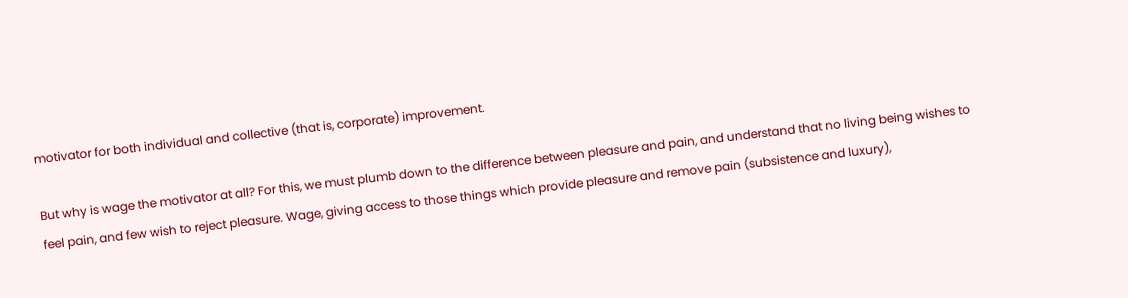motivator for both individual and collective (that is, corporate) improvement.

But why is wage the motivator at all? For this, we must plumb down to the difference between pleasure and pain, and understand that no living being wishes to feel pain, and few wish to reject pleasure. Wage, giving access to those things which provide pleasure and remove pain (subsistence and luxury),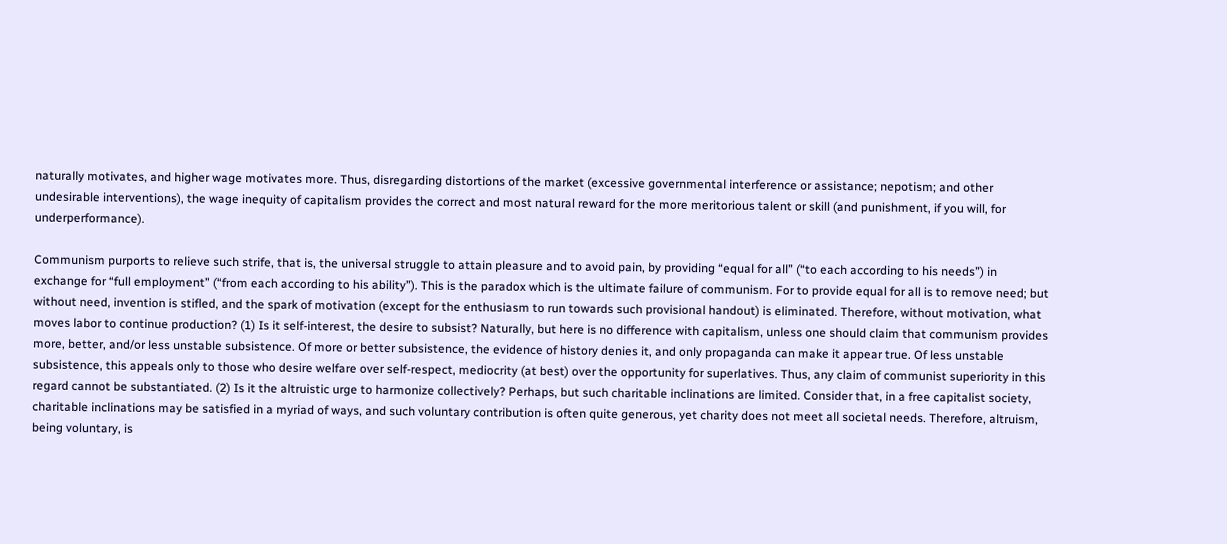naturally motivates, and higher wage motivates more. Thus, disregarding distortions of the market (excessive governmental interference or assistance; nepotism; and other undesirable interventions), the wage inequity of capitalism provides the correct and most natural reward for the more meritorious talent or skill (and punishment, if you will, for underperformance).

Communism purports to relieve such strife, that is, the universal struggle to attain pleasure and to avoid pain, by providing “equal for all” (“to each according to his needs”) in exchange for “full employment” (“from each according to his ability”). This is the paradox which is the ultimate failure of communism. For to provide equal for all is to remove need; but without need, invention is stifled, and the spark of motivation (except for the enthusiasm to run towards such provisional handout) is eliminated. Therefore, without motivation, what moves labor to continue production? (1) Is it self-interest, the desire to subsist? Naturally, but here is no difference with capitalism, unless one should claim that communism provides more, better, and/or less unstable subsistence. Of more or better subsistence, the evidence of history denies it, and only propaganda can make it appear true. Of less unstable subsistence, this appeals only to those who desire welfare over self-respect, mediocrity (at best) over the opportunity for superlatives. Thus, any claim of communist superiority in this regard cannot be substantiated. (2) Is it the altruistic urge to harmonize collectively? Perhaps, but such charitable inclinations are limited. Consider that, in a free capitalist society, charitable inclinations may be satisfied in a myriad of ways, and such voluntary contribution is often quite generous, yet charity does not meet all societal needs. Therefore, altruism, being voluntary, is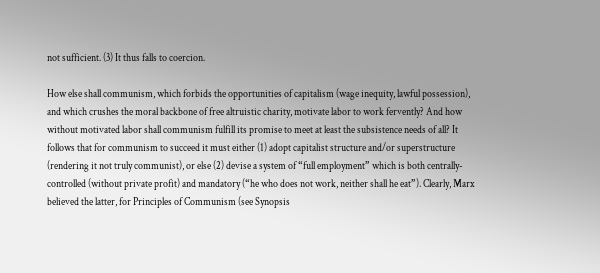not sufficient. (3) It thus falls to coercion.

How else shall communism, which forbids the opportunities of capitalism (wage inequity, lawful possession), and which crushes the moral backbone of free altruistic charity, motivate labor to work fervently? And how without motivated labor shall communism fulfill its promise to meet at least the subsistence needs of all? It follows that for communism to succeed it must either (1) adopt capitalist structure and/or superstructure (rendering it not truly communist), or else (2) devise a system of “full employment” which is both centrally-controlled (without private profit) and mandatory (“he who does not work, neither shall he eat”). Clearly, Marx believed the latter, for Principles of Communism (see Synopsis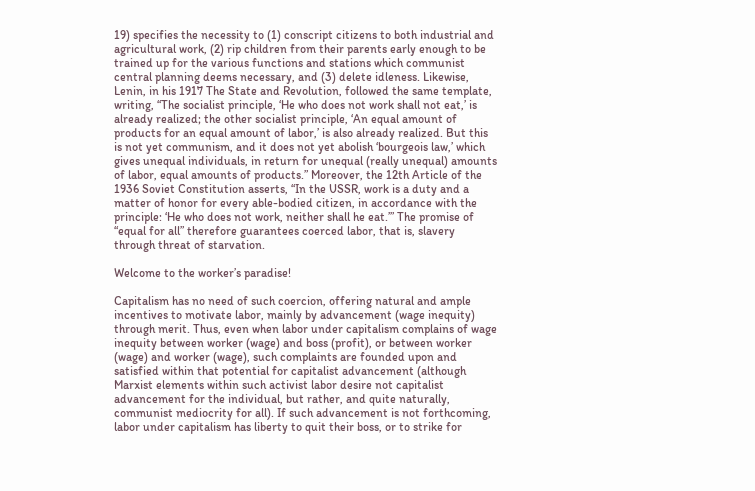19) specifies the necessity to (1) conscript citizens to both industrial and agricultural work, (2) rip children from their parents early enough to be trained up for the various functions and stations which communist central planning deems necessary, and (3) delete idleness. Likewise, Lenin, in his 1917 The State and Revolution, followed the same template, writing, “The socialist principle, ‘He who does not work shall not eat,’ is already realized; the other socialist principle, ‘An equal amount of products for an equal amount of labor,’ is also already realized. But this is not yet communism, and it does not yet abolish ‘bourgeois law,’ which gives unequal individuals, in return for unequal (really unequal) amounts of labor, equal amounts of products.” Moreover, the 12th Article of the 1936 Soviet Constitution asserts, “In the USSR, work is a duty and a matter of honor for every able-bodied citizen, in accordance with the principle: ‘He who does not work, neither shall he eat.’” The promise of “equal for all” therefore guarantees coerced labor, that is, slavery through threat of starvation.

Welcome to the worker’s paradise!

Capitalism has no need of such coercion, offering natural and ample incentives to motivate labor, mainly by advancement (wage inequity) through merit. Thus, even when labor under capitalism complains of wage inequity between worker (wage) and boss (profit), or between worker (wage) and worker (wage), such complaints are founded upon and satisfied within that potential for capitalist advancement (although Marxist elements within such activist labor desire not capitalist advancement for the individual, but rather, and quite naturally, communist mediocrity for all). If such advancement is not forthcoming, labor under capitalism has liberty to quit their boss, or to strike for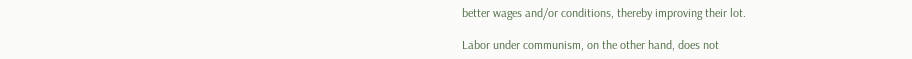better wages and/or conditions, thereby improving their lot.

Labor under communism, on the other hand, does not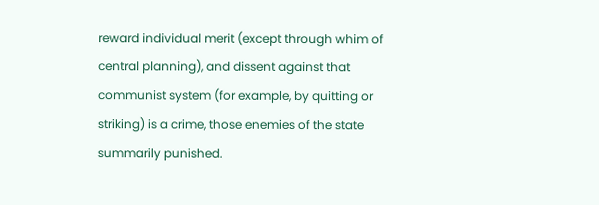reward individual merit (except through whim of central planning), and dissent against that communist system (for example, by quitting or striking) is a crime, those enemies of the state summarily punished.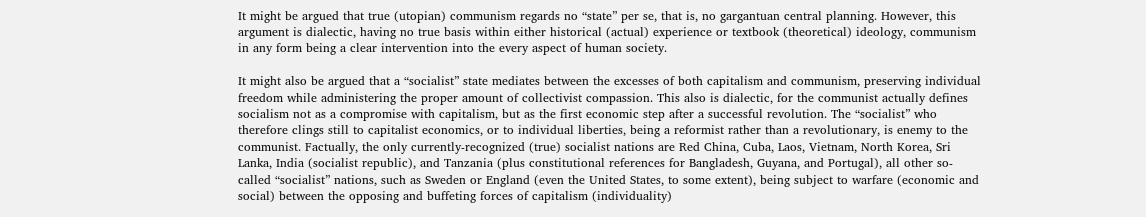It might be argued that true (utopian) communism regards no “state” per se, that is, no gargantuan central planning. However, this argument is dialectic, having no true basis within either historical (actual) experience or textbook (theoretical) ideology, communism in any form being a clear intervention into the every aspect of human society.

It might also be argued that a “socialist” state mediates between the excesses of both capitalism and communism, preserving individual freedom while administering the proper amount of collectivist compassion. This also is dialectic, for the communist actually defines socialism not as a compromise with capitalism, but as the first economic step after a successful revolution. The “socialist” who therefore clings still to capitalist economics, or to individual liberties, being a reformist rather than a revolutionary, is enemy to the communist. Factually, the only currently-recognized (true) socialist nations are Red China, Cuba, Laos, Vietnam, North Korea, Sri Lanka, India (socialist republic), and Tanzania (plus constitutional references for Bangladesh, Guyana, and Portugal), all other so-called “socialist” nations, such as Sweden or England (even the United States, to some extent), being subject to warfare (economic and social) between the opposing and buffeting forces of capitalism (individuality)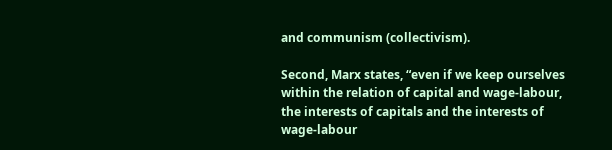and communism (collectivism).

Second, Marx states, “even if we keep ourselves within the relation of capital and wage-labour, the interests of capitals and the interests of wage-labour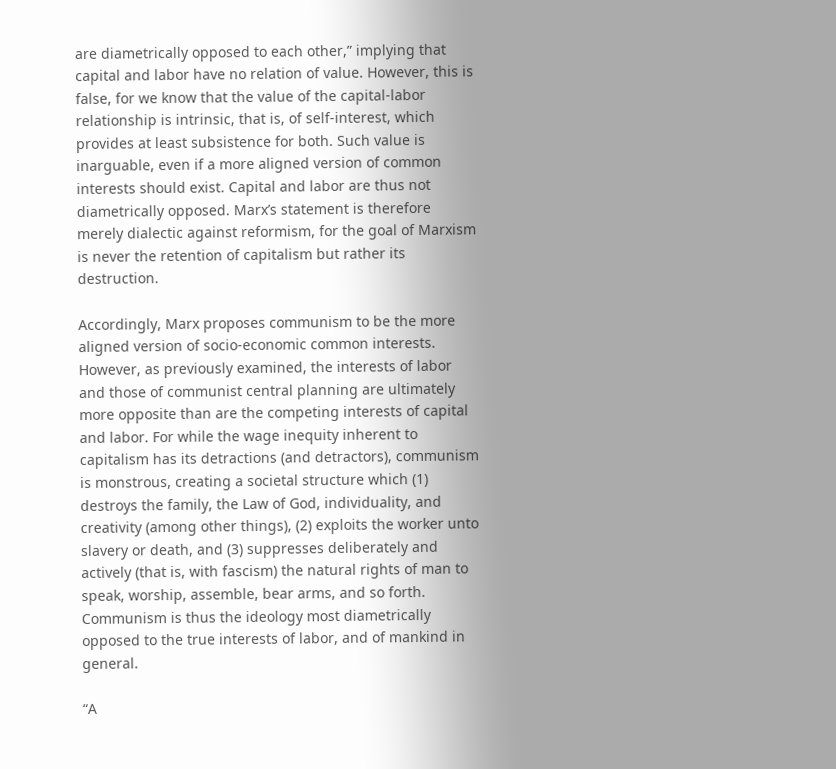are diametrically opposed to each other,” implying that capital and labor have no relation of value. However, this is false, for we know that the value of the capital-labor relationship is intrinsic, that is, of self-interest, which provides at least subsistence for both. Such value is inarguable, even if a more aligned version of common interests should exist. Capital and labor are thus not diametrically opposed. Marx’s statement is therefore merely dialectic against reformism, for the goal of Marxism is never the retention of capitalism but rather its destruction.

Accordingly, Marx proposes communism to be the more aligned version of socio-economic common interests. However, as previously examined, the interests of labor and those of communist central planning are ultimately more opposite than are the competing interests of capital and labor. For while the wage inequity inherent to capitalism has its detractions (and detractors), communism is monstrous, creating a societal structure which (1) destroys the family, the Law of God, individuality, and creativity (among other things), (2) exploits the worker unto slavery or death, and (3) suppresses deliberately and actively (that is, with fascism) the natural rights of man to speak, worship, assemble, bear arms, and so forth. Communism is thus the ideology most diametrically opposed to the true interests of labor, and of mankind in general.

“A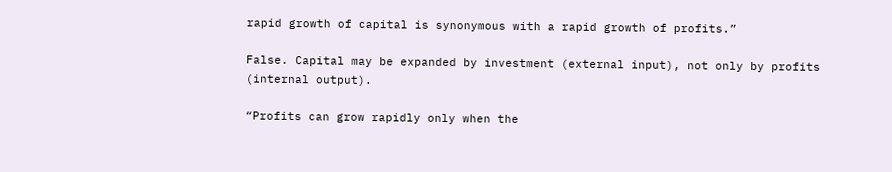rapid growth of capital is synonymous with a rapid growth of profits.”

False. Capital may be expanded by investment (external input), not only by profits (internal output).

“Profits can grow rapidly only when the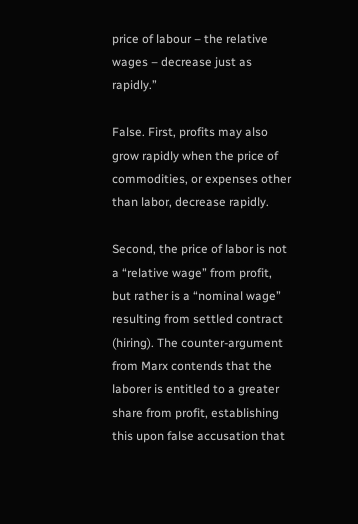price of labour – the relative wages – decrease just as rapidly.”

False. First, profits may also grow rapidly when the price of commodities, or expenses other than labor, decrease rapidly.

Second, the price of labor is not a “relative wage” from profit, but rather is a “nominal wage” resulting from settled contract (hiring). The counter-argument from Marx contends that the laborer is entitled to a greater share from profit, establishing this upon false accusation that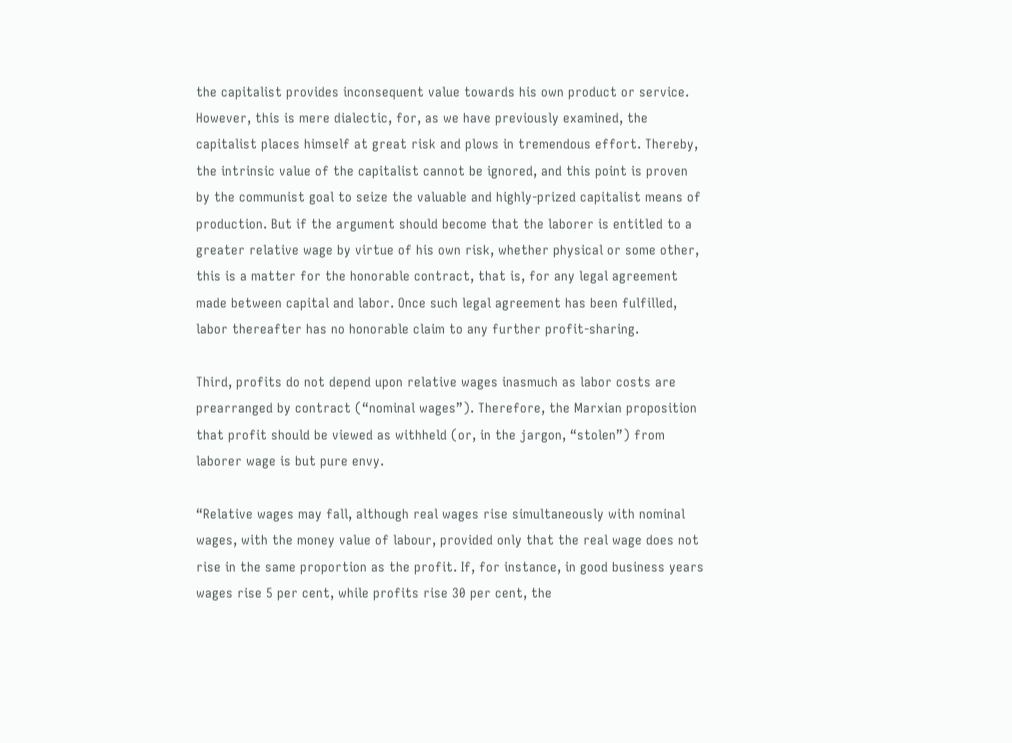the capitalist provides inconsequent value towards his own product or service. However, this is mere dialectic, for, as we have previously examined, the capitalist places himself at great risk and plows in tremendous effort. Thereby, the intrinsic value of the capitalist cannot be ignored, and this point is proven by the communist goal to seize the valuable and highly-prized capitalist means of production. But if the argument should become that the laborer is entitled to a greater relative wage by virtue of his own risk, whether physical or some other, this is a matter for the honorable contract, that is, for any legal agreement made between capital and labor. Once such legal agreement has been fulfilled, labor thereafter has no honorable claim to any further profit-sharing.

Third, profits do not depend upon relative wages inasmuch as labor costs are prearranged by contract (“nominal wages”). Therefore, the Marxian proposition that profit should be viewed as withheld (or, in the jargon, “stolen”) from laborer wage is but pure envy.

“Relative wages may fall, although real wages rise simultaneously with nominal wages, with the money value of labour, provided only that the real wage does not rise in the same proportion as the profit. If, for instance, in good business years wages rise 5 per cent, while profits rise 30 per cent, the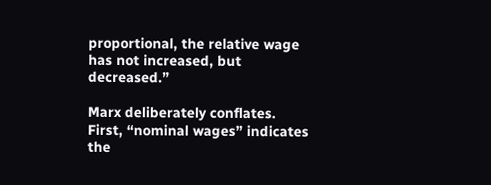proportional, the relative wage has not increased, but decreased.”

Marx deliberately conflates. First, “nominal wages” indicates the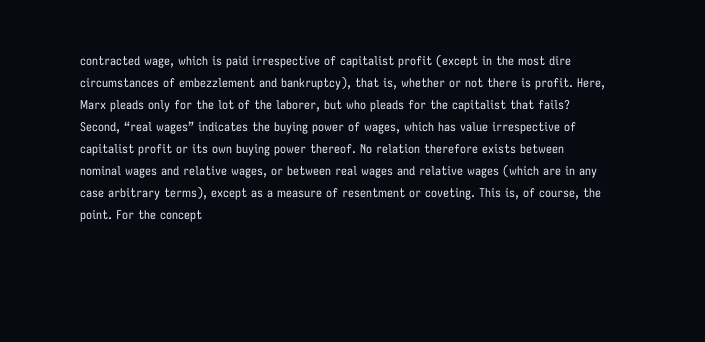contracted wage, which is paid irrespective of capitalist profit (except in the most dire circumstances of embezzlement and bankruptcy), that is, whether or not there is profit. Here, Marx pleads only for the lot of the laborer, but who pleads for the capitalist that fails? Second, “real wages” indicates the buying power of wages, which has value irrespective of capitalist profit or its own buying power thereof. No relation therefore exists between nominal wages and relative wages, or between real wages and relative wages (which are in any case arbitrary terms), except as a measure of resentment or coveting. This is, of course, the point. For the concept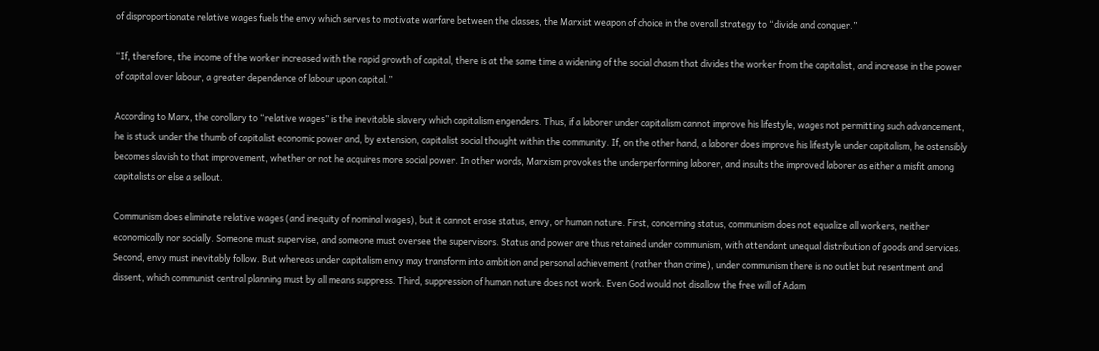of disproportionate relative wages fuels the envy which serves to motivate warfare between the classes, the Marxist weapon of choice in the overall strategy to “divide and conquer.”

“If, therefore, the income of the worker increased with the rapid growth of capital, there is at the same time a widening of the social chasm that divides the worker from the capitalist, and increase in the power of capital over labour, a greater dependence of labour upon capital.”

According to Marx, the corollary to “relative wages” is the inevitable slavery which capitalism engenders. Thus, if a laborer under capitalism cannot improve his lifestyle, wages not permitting such advancement, he is stuck under the thumb of capitalist economic power and, by extension, capitalist social thought within the community. If, on the other hand, a laborer does improve his lifestyle under capitalism, he ostensibly becomes slavish to that improvement, whether or not he acquires more social power. In other words, Marxism provokes the underperforming laborer, and insults the improved laborer as either a misfit among capitalists or else a sellout.

Communism does eliminate relative wages (and inequity of nominal wages), but it cannot erase status, envy, or human nature. First, concerning status, communism does not equalize all workers, neither economically nor socially. Someone must supervise, and someone must oversee the supervisors. Status and power are thus retained under communism, with attendant unequal distribution of goods and services. Second, envy must inevitably follow. But whereas under capitalism envy may transform into ambition and personal achievement (rather than crime), under communism there is no outlet but resentment and dissent, which communist central planning must by all means suppress. Third, suppression of human nature does not work. Even God would not disallow the free will of Adam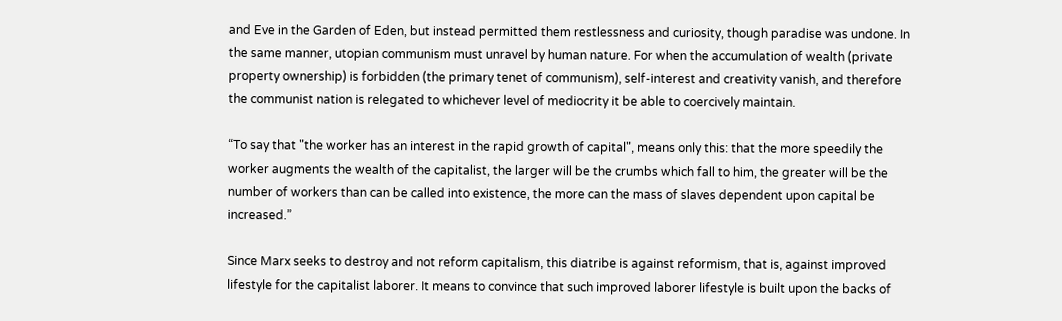and Eve in the Garden of Eden, but instead permitted them restlessness and curiosity, though paradise was undone. In the same manner, utopian communism must unravel by human nature. For when the accumulation of wealth (private property ownership) is forbidden (the primary tenet of communism), self-interest and creativity vanish, and therefore the communist nation is relegated to whichever level of mediocrity it be able to coercively maintain.

“To say that "the worker has an interest in the rapid growth of capital", means only this: that the more speedily the worker augments the wealth of the capitalist, the larger will be the crumbs which fall to him, the greater will be the number of workers than can be called into existence, the more can the mass of slaves dependent upon capital be increased.”

Since Marx seeks to destroy and not reform capitalism, this diatribe is against reformism, that is, against improved lifestyle for the capitalist laborer. It means to convince that such improved laborer lifestyle is built upon the backs of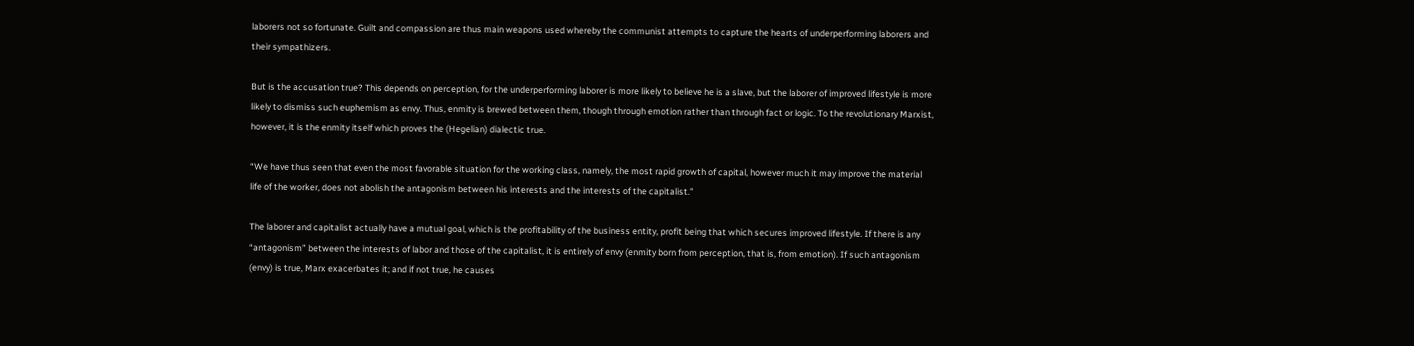laborers not so fortunate. Guilt and compassion are thus main weapons used whereby the communist attempts to capture the hearts of underperforming laborers and their sympathizers.

But is the accusation true? This depends on perception, for the underperforming laborer is more likely to believe he is a slave, but the laborer of improved lifestyle is more likely to dismiss such euphemism as envy. Thus, enmity is brewed between them, though through emotion rather than through fact or logic. To the revolutionary Marxist, however, it is the enmity itself which proves the (Hegelian) dialectic true.

“We have thus seen that even the most favorable situation for the working class, namely, the most rapid growth of capital, however much it may improve the material life of the worker, does not abolish the antagonism between his interests and the interests of the capitalist.”

The laborer and capitalist actually have a mutual goal, which is the profitability of the business entity, profit being that which secures improved lifestyle. If there is any “antagonism” between the interests of labor and those of the capitalist, it is entirely of envy (enmity born from perception, that is, from emotion). If such antagonism (envy) is true, Marx exacerbates it; and if not true, he causes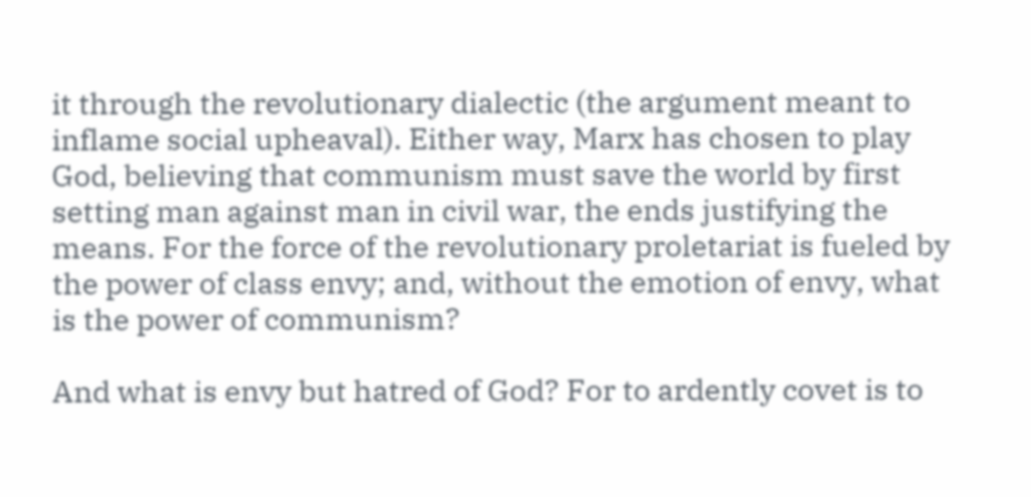it through the revolutionary dialectic (the argument meant to inflame social upheaval). Either way, Marx has chosen to play God, believing that communism must save the world by first setting man against man in civil war, the ends justifying the means. For the force of the revolutionary proletariat is fueled by the power of class envy; and, without the emotion of envy, what is the power of communism?

And what is envy but hatred of God? For to ardently covet is to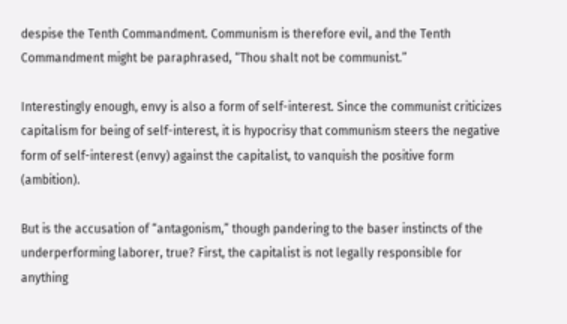despise the Tenth Commandment. Communism is therefore evil, and the Tenth Commandment might be paraphrased, “Thou shalt not be communist.”

Interestingly enough, envy is also a form of self-interest. Since the communist criticizes capitalism for being of self-interest, it is hypocrisy that communism steers the negative form of self-interest (envy) against the capitalist, to vanquish the positive form (ambition).

But is the accusation of “antagonism,” though pandering to the baser instincts of the underperforming laborer, true? First, the capitalist is not legally responsible for anything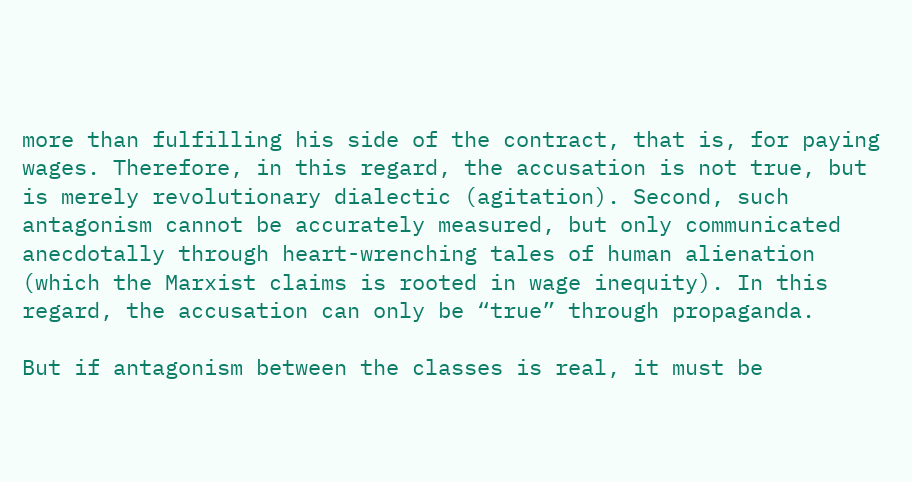more than fulfilling his side of the contract, that is, for paying wages. Therefore, in this regard, the accusation is not true, but is merely revolutionary dialectic (agitation). Second, such antagonism cannot be accurately measured, but only communicated anecdotally through heart-wrenching tales of human alienation (which the Marxist claims is rooted in wage inequity). In this regard, the accusation can only be “true” through propaganda.

But if antagonism between the classes is real, it must be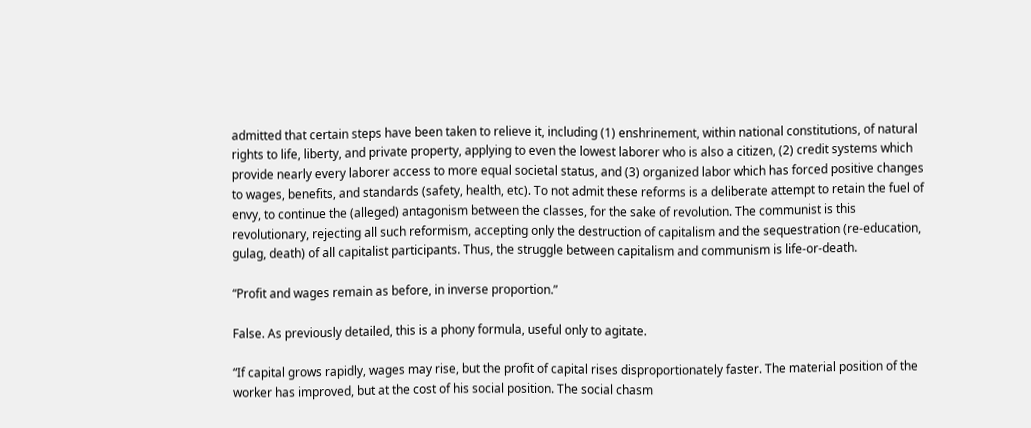admitted that certain steps have been taken to relieve it, including (1) enshrinement, within national constitutions, of natural rights to life, liberty, and private property, applying to even the lowest laborer who is also a citizen, (2) credit systems which provide nearly every laborer access to more equal societal status, and (3) organized labor which has forced positive changes to wages, benefits, and standards (safety, health, etc). To not admit these reforms is a deliberate attempt to retain the fuel of envy, to continue the (alleged) antagonism between the classes, for the sake of revolution. The communist is this revolutionary, rejecting all such reformism, accepting only the destruction of capitalism and the sequestration (re-education, gulag, death) of all capitalist participants. Thus, the struggle between capitalism and communism is life-or-death.

“Profit and wages remain as before, in inverse proportion.”

False. As previously detailed, this is a phony formula, useful only to agitate.

“If capital grows rapidly, wages may rise, but the profit of capital rises disproportionately faster. The material position of the worker has improved, but at the cost of his social position. The social chasm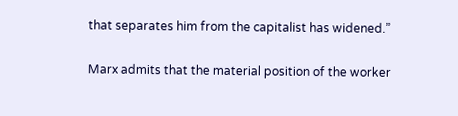that separates him from the capitalist has widened.”

Marx admits that the material position of the worker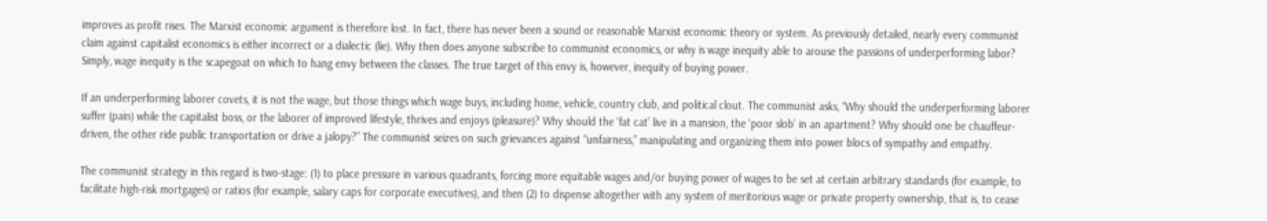improves as profit rises. The Marxist economic argument is therefore lost. In fact, there has never been a sound or reasonable Marxist economic theory or system. As previously detailed, nearly every communist claim against capitalist economics is either incorrect or a dialectic (lie). Why then does anyone subscribe to communist economics, or why is wage inequity able to arouse the passions of underperforming labor? Simply, wage inequity is the scapegoat on which to hang envy between the classes. The true target of this envy is, however, inequity of buying power.

If an underperforming laborer covets, it is not the wage, but those things which wage buys, including home, vehicle, country club, and political clout. The communist asks, “Why should the underperforming laborer suffer (pain) while the capitalist boss, or the laborer of improved lifestyle, thrives and enjoys (pleasure)? Why should the ‘fat cat’ live in a mansion, the ‘poor slob’ in an apartment? Why should one be chauffeur-driven, the other ride public transportation or drive a jalopy?” The communist seizes on such grievances against “unfairness,” manipulating and organizing them into power blocs of sympathy and empathy.

The communist strategy in this regard is two-stage: (1) to place pressure in various quadrants, forcing more equitable wages and/or buying power of wages to be set at certain arbitrary standards (for example, to facilitate high-risk mortgages) or ratios (for example, salary caps for corporate executives), and then (2) to dispense altogether with any system of meritorious wage or private property ownership, that is, to cease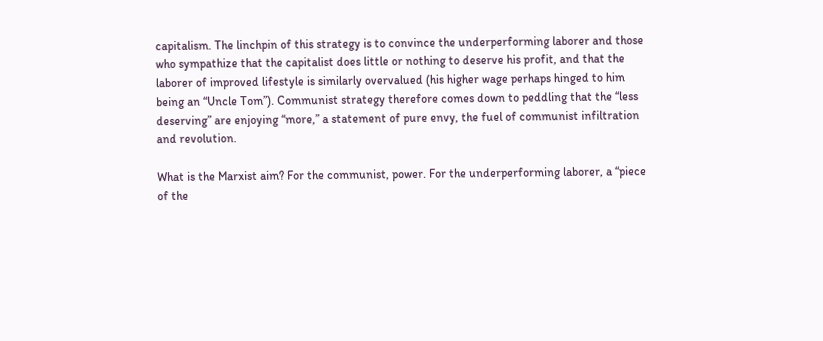capitalism. The linchpin of this strategy is to convince the underperforming laborer and those who sympathize that the capitalist does little or nothing to deserve his profit, and that the laborer of improved lifestyle is similarly overvalued (his higher wage perhaps hinged to him being an “Uncle Tom”). Communist strategy therefore comes down to peddling that the “less deserving” are enjoying “more,” a statement of pure envy, the fuel of communist infiltration and revolution.

What is the Marxist aim? For the communist, power. For the underperforming laborer, a “piece of the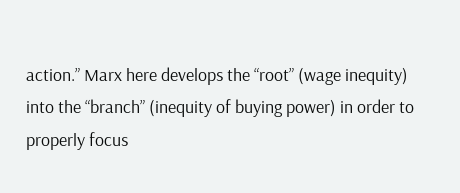action.” Marx here develops the “root” (wage inequity) into the “branch” (inequity of buying power) in order to properly focus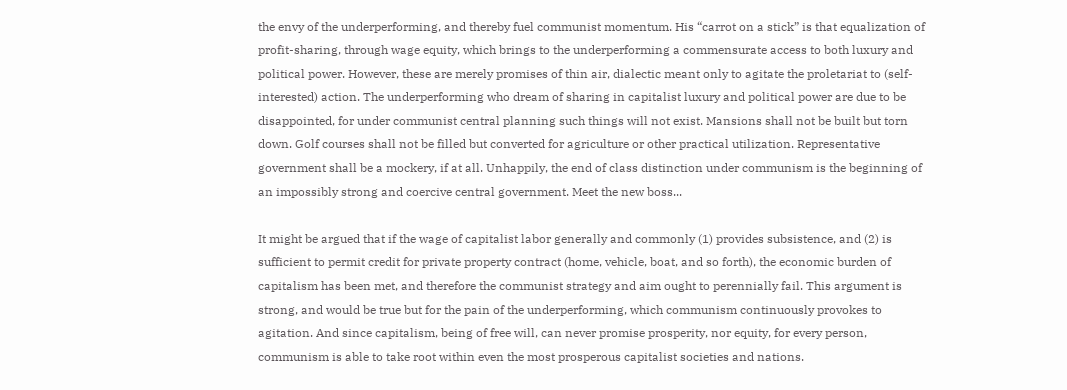the envy of the underperforming, and thereby fuel communist momentum. His “carrot on a stick” is that equalization of profit-sharing, through wage equity, which brings to the underperforming a commensurate access to both luxury and political power. However, these are merely promises of thin air, dialectic meant only to agitate the proletariat to (self-interested) action. The underperforming who dream of sharing in capitalist luxury and political power are due to be disappointed, for under communist central planning such things will not exist. Mansions shall not be built but torn down. Golf courses shall not be filled but converted for agriculture or other practical utilization. Representative government shall be a mockery, if at all. Unhappily, the end of class distinction under communism is the beginning of an impossibly strong and coercive central government. Meet the new boss...

It might be argued that if the wage of capitalist labor generally and commonly (1) provides subsistence, and (2) is sufficient to permit credit for private property contract (home, vehicle, boat, and so forth), the economic burden of capitalism has been met, and therefore the communist strategy and aim ought to perennially fail. This argument is strong, and would be true but for the pain of the underperforming, which communism continuously provokes to agitation. And since capitalism, being of free will, can never promise prosperity, nor equity, for every person, communism is able to take root within even the most prosperous capitalist societies and nations.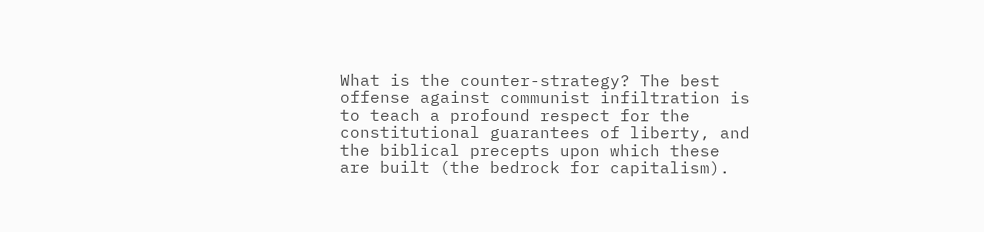What is the counter-strategy? The best offense against communist infiltration is to teach a profound respect for the constitutional guarantees of liberty, and the biblical precepts upon which these are built (the bedrock for capitalism).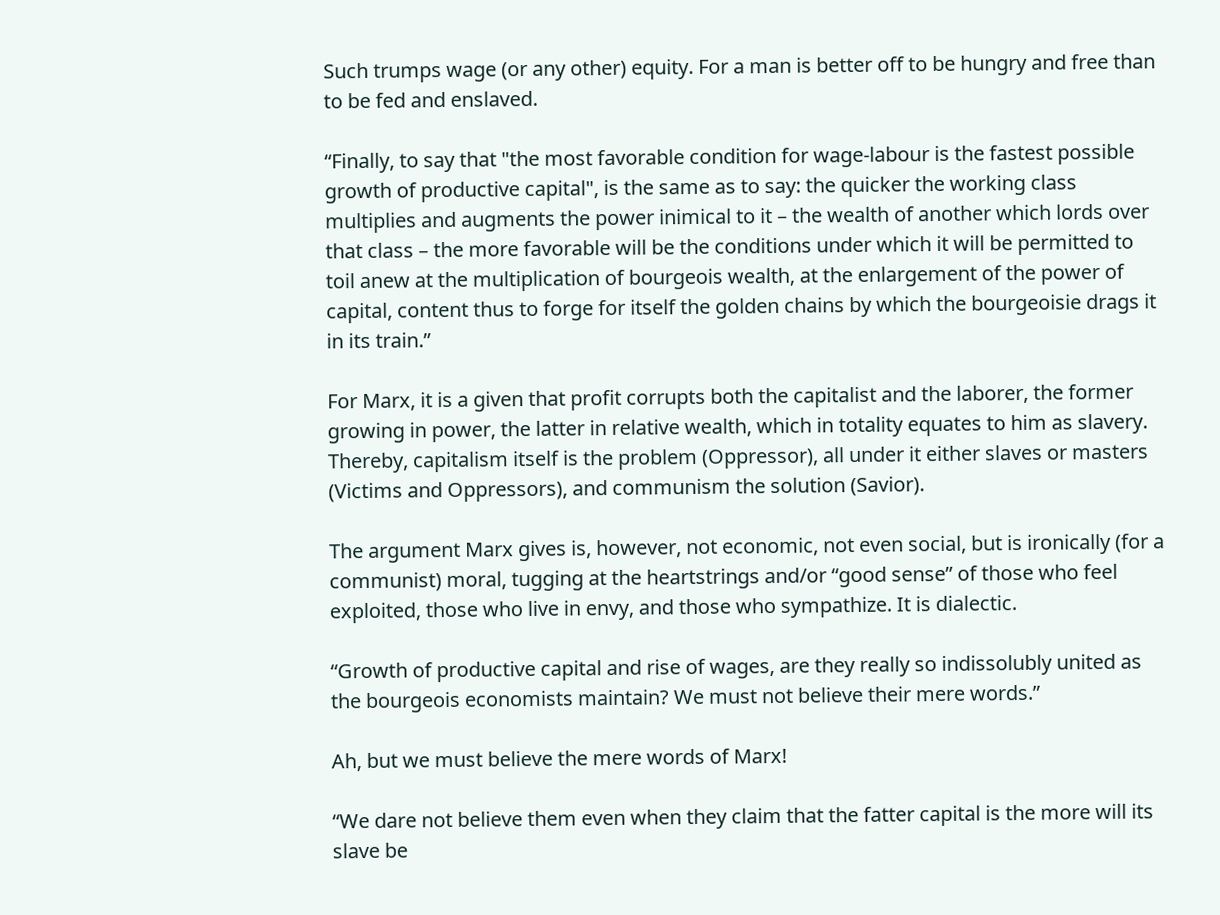Such trumps wage (or any other) equity. For a man is better off to be hungry and free than to be fed and enslaved.

“Finally, to say that "the most favorable condition for wage-labour is the fastest possible growth of productive capital", is the same as to say: the quicker the working class multiplies and augments the power inimical to it – the wealth of another which lords over that class – the more favorable will be the conditions under which it will be permitted to toil anew at the multiplication of bourgeois wealth, at the enlargement of the power of capital, content thus to forge for itself the golden chains by which the bourgeoisie drags it in its train.”

For Marx, it is a given that profit corrupts both the capitalist and the laborer, the former growing in power, the latter in relative wealth, which in totality equates to him as slavery. Thereby, capitalism itself is the problem (Oppressor), all under it either slaves or masters (Victims and Oppressors), and communism the solution (Savior).

The argument Marx gives is, however, not economic, not even social, but is ironically (for a communist) moral, tugging at the heartstrings and/or “good sense” of those who feel exploited, those who live in envy, and those who sympathize. It is dialectic.

“Growth of productive capital and rise of wages, are they really so indissolubly united as the bourgeois economists maintain? We must not believe their mere words.”

Ah, but we must believe the mere words of Marx!

“We dare not believe them even when they claim that the fatter capital is the more will its slave be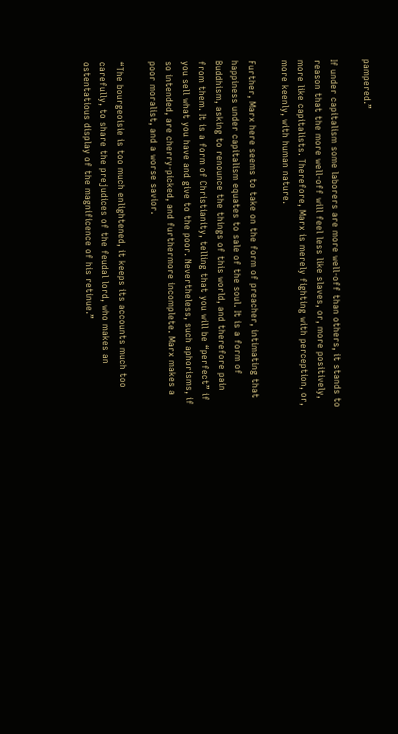pampered.”

If under capitalism some laborers are more well-off than others, it stands to reason that the more well-off will feel less like slaves, or, more positively, more like capitalists. Therefore, Marx is merely fighting with perception, or, more keenly, with human nature.

Further, Marx here seems to take on the form of preacher, intimating that happiness under capitalism equates to sale of the soul. It is a form of Buddhism, asking to renounce the things of this world, and therefore pain from them. It is a form of Christianity, telling that you will be “perfect” if you sell what you have and give to the poor. Nevertheless, such aphorisms, if so intended, are cherry-picked, and furthermore incomplete. Marx makes a poor moralist, and a worse savior.

“The bourgeoisie is too much enlightened, it keeps its accounts much too carefully, to share the prejudices of the feudal lord, who makes an ostentatious display of the magnificence of his retinue.”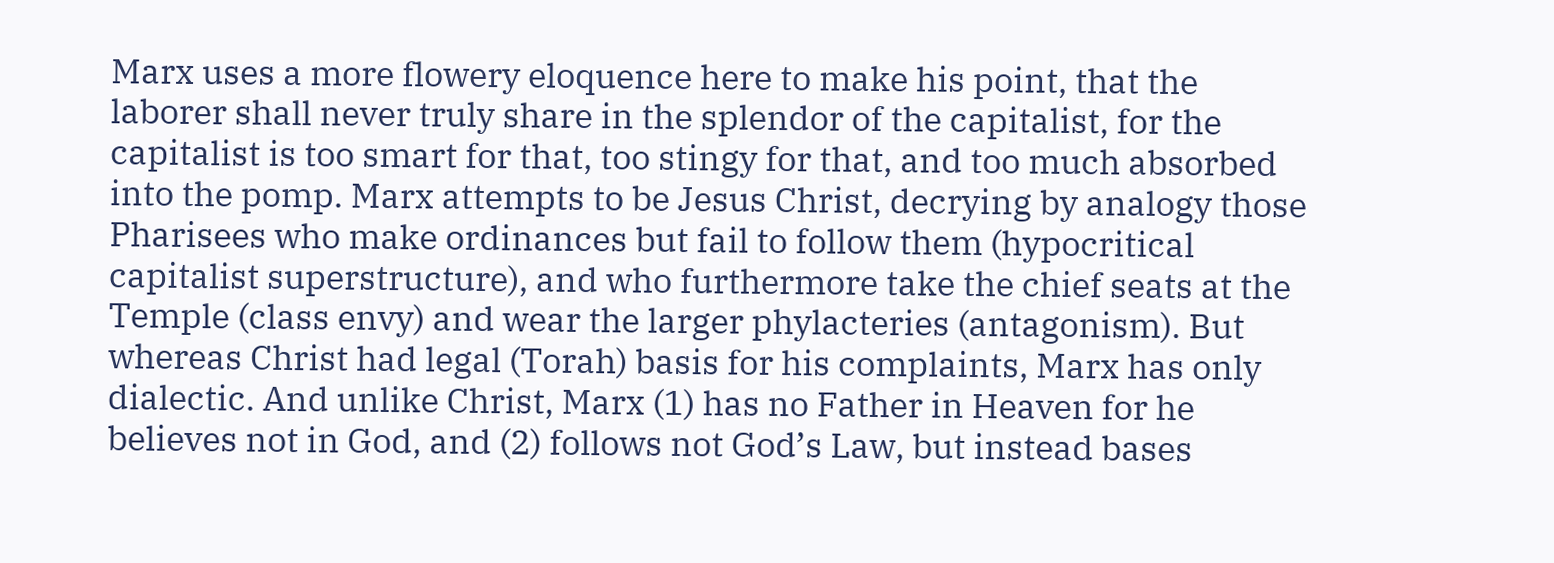Marx uses a more flowery eloquence here to make his point, that the laborer shall never truly share in the splendor of the capitalist, for the capitalist is too smart for that, too stingy for that, and too much absorbed into the pomp. Marx attempts to be Jesus Christ, decrying by analogy those Pharisees who make ordinances but fail to follow them (hypocritical capitalist superstructure), and who furthermore take the chief seats at the Temple (class envy) and wear the larger phylacteries (antagonism). But whereas Christ had legal (Torah) basis for his complaints, Marx has only dialectic. And unlike Christ, Marx (1) has no Father in Heaven for he believes not in God, and (2) follows not God’s Law, but instead bases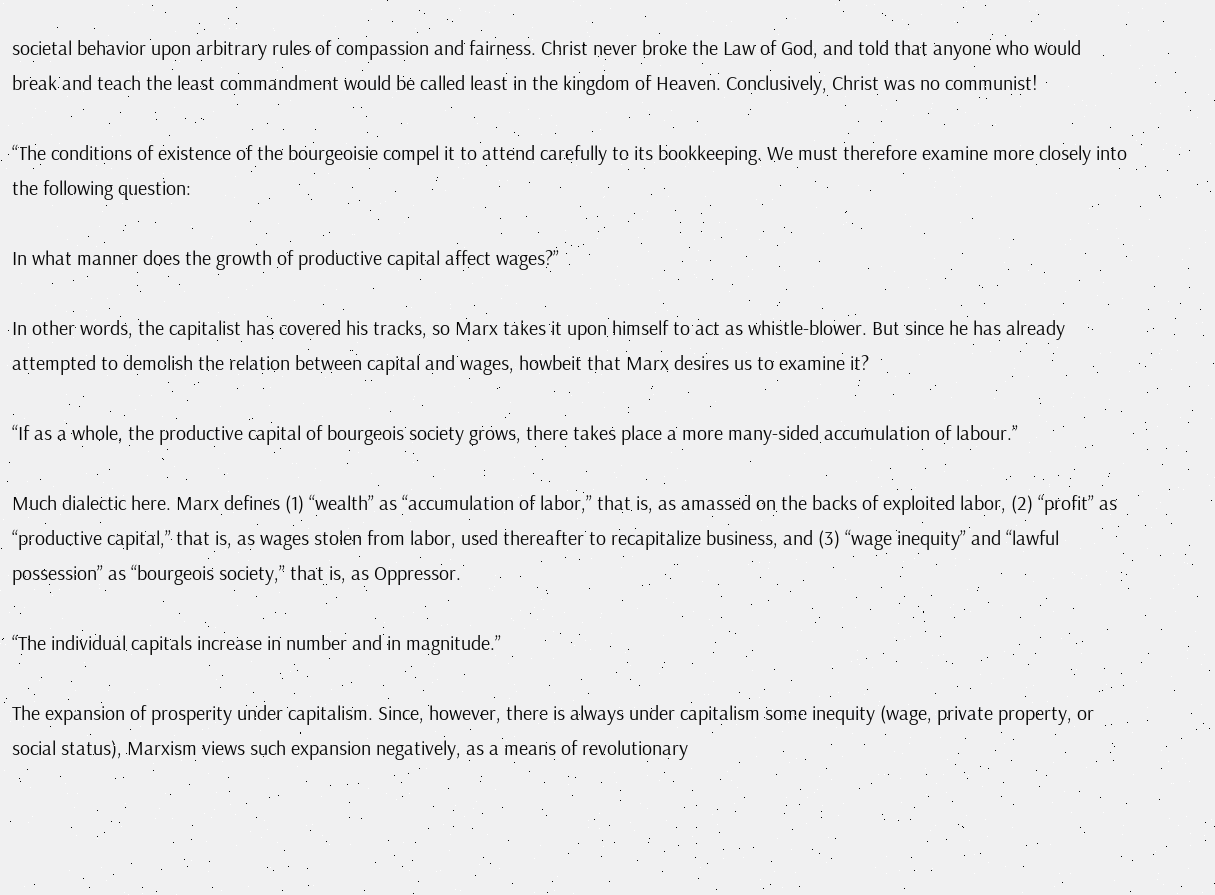societal behavior upon arbitrary rules of compassion and fairness. Christ never broke the Law of God, and told that anyone who would break and teach the least commandment would be called least in the kingdom of Heaven. Conclusively, Christ was no communist!

“The conditions of existence of the bourgeoisie compel it to attend carefully to its bookkeeping. We must therefore examine more closely into the following question:

In what manner does the growth of productive capital affect wages?”

In other words, the capitalist has covered his tracks, so Marx takes it upon himself to act as whistle-blower. But since he has already attempted to demolish the relation between capital and wages, howbeit that Marx desires us to examine it?

“If as a whole, the productive capital of bourgeois society grows, there takes place a more many-sided accumulation of labour.”

Much dialectic here. Marx defines (1) “wealth” as “accumulation of labor,” that is, as amassed on the backs of exploited labor, (2) “profit” as “productive capital,” that is, as wages stolen from labor, used thereafter to recapitalize business, and (3) “wage inequity” and “lawful possession” as “bourgeois society,” that is, as Oppressor.

“The individual capitals increase in number and in magnitude.”

The expansion of prosperity under capitalism. Since, however, there is always under capitalism some inequity (wage, private property, or social status), Marxism views such expansion negatively, as a means of revolutionary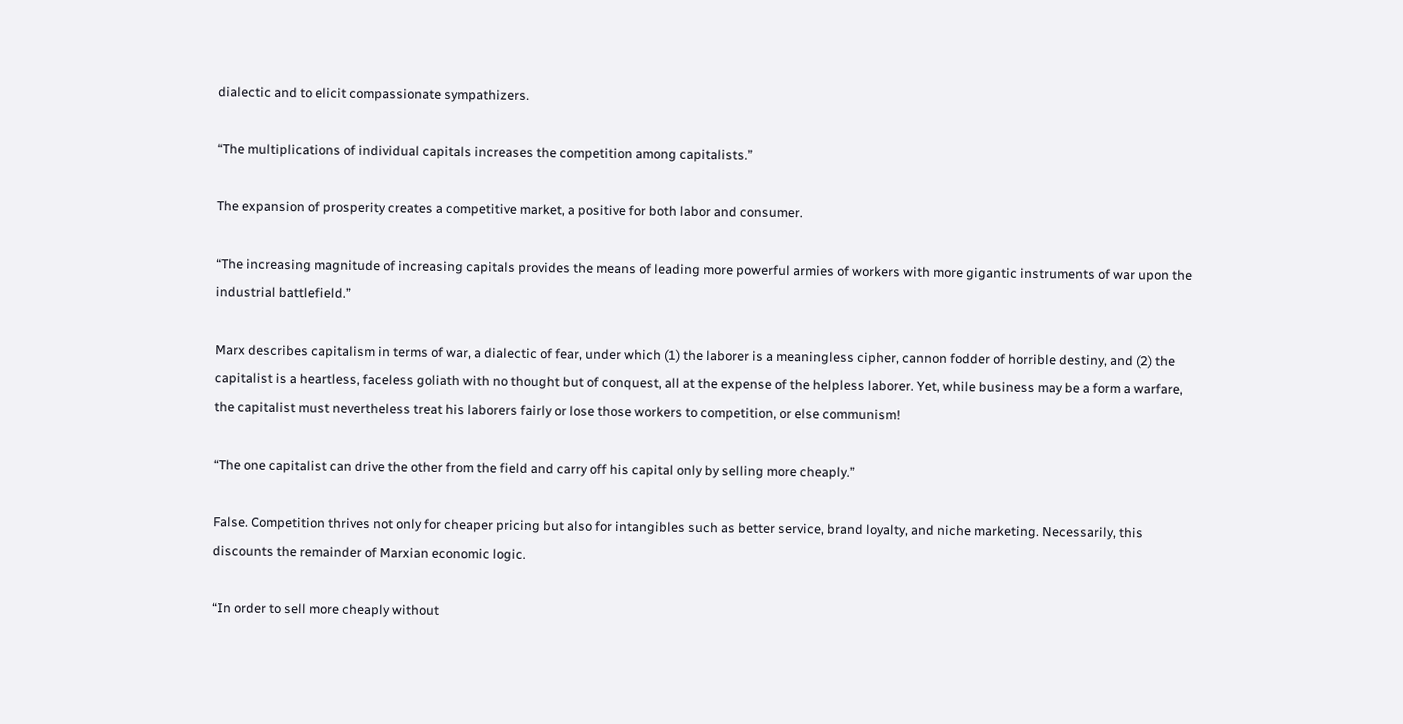dialectic and to elicit compassionate sympathizers.

“The multiplications of individual capitals increases the competition among capitalists.”

The expansion of prosperity creates a competitive market, a positive for both labor and consumer.

“The increasing magnitude of increasing capitals provides the means of leading more powerful armies of workers with more gigantic instruments of war upon the industrial battlefield.”

Marx describes capitalism in terms of war, a dialectic of fear, under which (1) the laborer is a meaningless cipher, cannon fodder of horrible destiny, and (2) the capitalist is a heartless, faceless goliath with no thought but of conquest, all at the expense of the helpless laborer. Yet, while business may be a form a warfare, the capitalist must nevertheless treat his laborers fairly or lose those workers to competition, or else communism!

“The one capitalist can drive the other from the field and carry off his capital only by selling more cheaply.”

False. Competition thrives not only for cheaper pricing but also for intangibles such as better service, brand loyalty, and niche marketing. Necessarily, this discounts the remainder of Marxian economic logic.

“In order to sell more cheaply without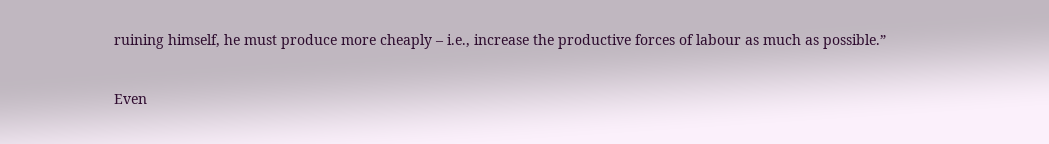ruining himself, he must produce more cheaply – i.e., increase the productive forces of labour as much as possible.”

Even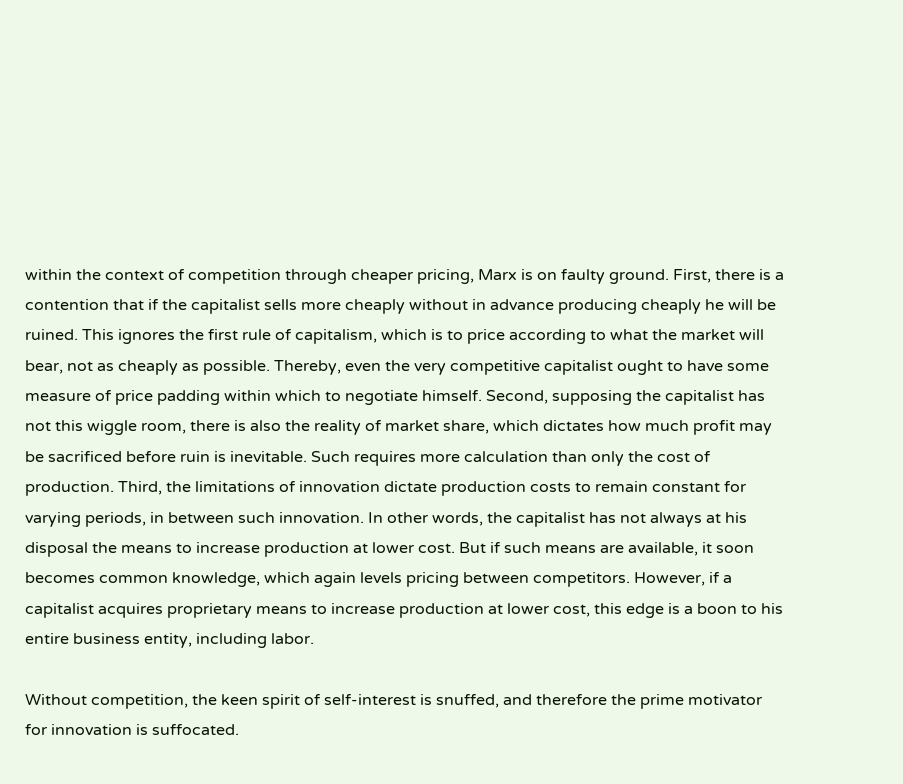within the context of competition through cheaper pricing, Marx is on faulty ground. First, there is a contention that if the capitalist sells more cheaply without in advance producing cheaply he will be ruined. This ignores the first rule of capitalism, which is to price according to what the market will bear, not as cheaply as possible. Thereby, even the very competitive capitalist ought to have some measure of price padding within which to negotiate himself. Second, supposing the capitalist has not this wiggle room, there is also the reality of market share, which dictates how much profit may be sacrificed before ruin is inevitable. Such requires more calculation than only the cost of production. Third, the limitations of innovation dictate production costs to remain constant for varying periods, in between such innovation. In other words, the capitalist has not always at his disposal the means to increase production at lower cost. But if such means are available, it soon becomes common knowledge, which again levels pricing between competitors. However, if a capitalist acquires proprietary means to increase production at lower cost, this edge is a boon to his entire business entity, including labor.

Without competition, the keen spirit of self-interest is snuffed, and therefore the prime motivator for innovation is suffocated.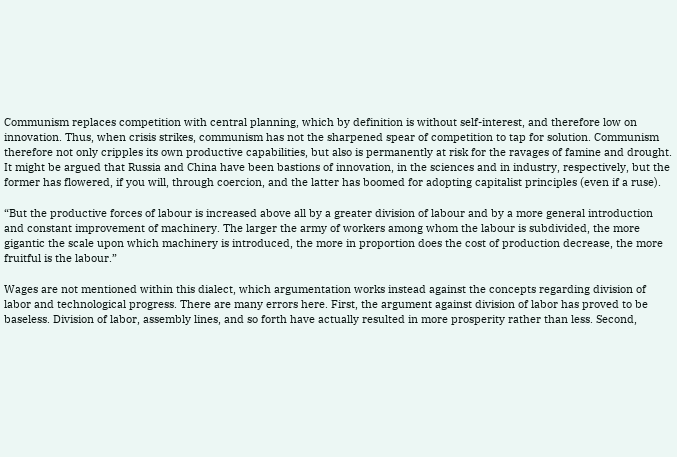Communism replaces competition with central planning, which by definition is without self-interest, and therefore low on innovation. Thus, when crisis strikes, communism has not the sharpened spear of competition to tap for solution. Communism therefore not only cripples its own productive capabilities, but also is permanently at risk for the ravages of famine and drought. It might be argued that Russia and China have been bastions of innovation, in the sciences and in industry, respectively, but the former has flowered, if you will, through coercion, and the latter has boomed for adopting capitalist principles (even if a ruse).

“But the productive forces of labour is increased above all by a greater division of labour and by a more general introduction and constant improvement of machinery. The larger the army of workers among whom the labour is subdivided, the more gigantic the scale upon which machinery is introduced, the more in proportion does the cost of production decrease, the more fruitful is the labour.”

Wages are not mentioned within this dialect, which argumentation works instead against the concepts regarding division of labor and technological progress. There are many errors here. First, the argument against division of labor has proved to be baseless. Division of labor, assembly lines, and so forth have actually resulted in more prosperity rather than less. Second,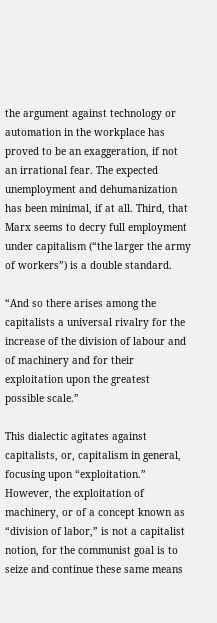the argument against technology or automation in the workplace has proved to be an exaggeration, if not an irrational fear. The expected unemployment and dehumanization has been minimal, if at all. Third, that Marx seems to decry full employment under capitalism (“the larger the army of workers”) is a double standard.

“And so there arises among the capitalists a universal rivalry for the increase of the division of labour and of machinery and for their exploitation upon the greatest possible scale.”

This dialectic agitates against capitalists, or, capitalism in general, focusing upon “exploitation.” However, the exploitation of machinery, or of a concept known as “division of labor,” is not a capitalist notion, for the communist goal is to seize and continue these same means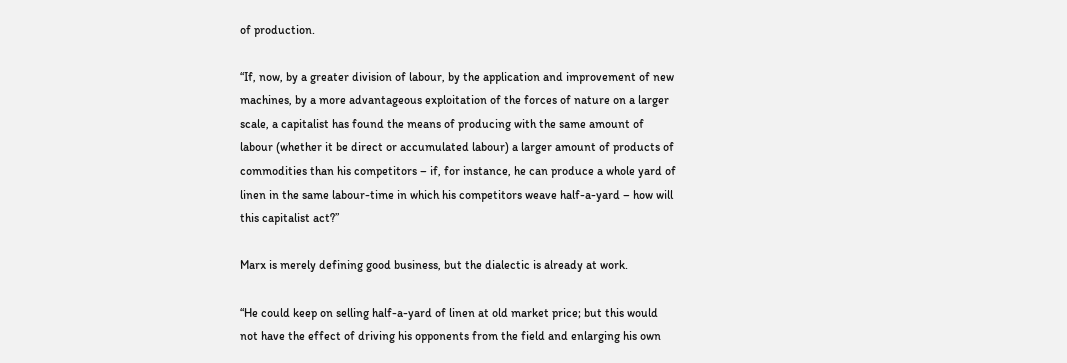of production.

“If, now, by a greater division of labour, by the application and improvement of new machines, by a more advantageous exploitation of the forces of nature on a larger scale, a capitalist has found the means of producing with the same amount of labour (whether it be direct or accumulated labour) a larger amount of products of commodities than his competitors – if, for instance, he can produce a whole yard of linen in the same labour-time in which his competitors weave half-a-yard – how will this capitalist act?”

Marx is merely defining good business, but the dialectic is already at work.

“He could keep on selling half-a-yard of linen at old market price; but this would not have the effect of driving his opponents from the field and enlarging his own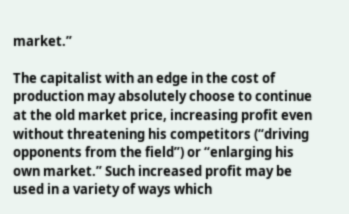market.”

The capitalist with an edge in the cost of production may absolutely choose to continue at the old market price, increasing profit even without threatening his competitors (“driving opponents from the field”) or “enlarging his own market.” Such increased profit may be used in a variety of ways which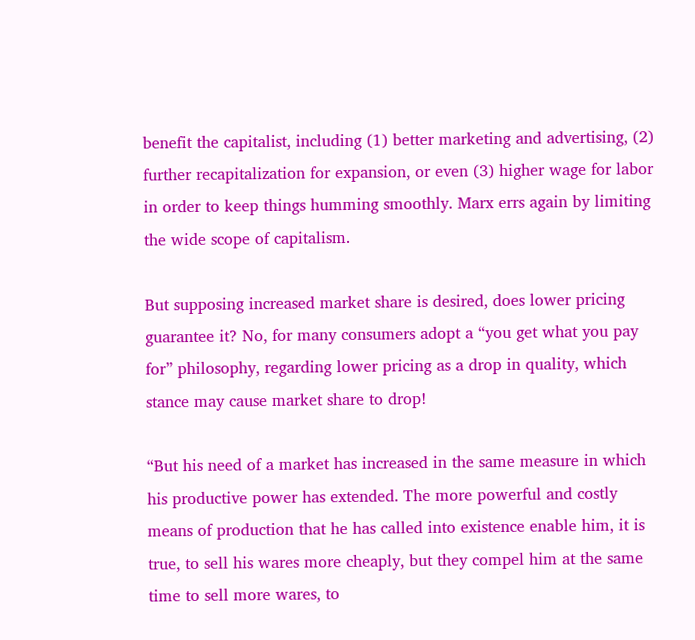benefit the capitalist, including (1) better marketing and advertising, (2) further recapitalization for expansion, or even (3) higher wage for labor in order to keep things humming smoothly. Marx errs again by limiting the wide scope of capitalism.

But supposing increased market share is desired, does lower pricing guarantee it? No, for many consumers adopt a “you get what you pay for” philosophy, regarding lower pricing as a drop in quality, which stance may cause market share to drop!

“But his need of a market has increased in the same measure in which his productive power has extended. The more powerful and costly means of production that he has called into existence enable him, it is true, to sell his wares more cheaply, but they compel him at the same time to sell more wares, to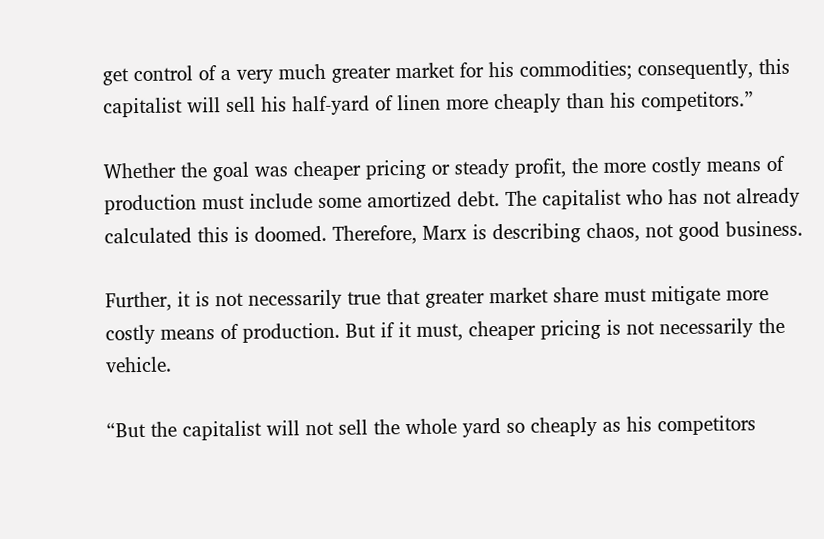get control of a very much greater market for his commodities; consequently, this capitalist will sell his half-yard of linen more cheaply than his competitors.”

Whether the goal was cheaper pricing or steady profit, the more costly means of production must include some amortized debt. The capitalist who has not already calculated this is doomed. Therefore, Marx is describing chaos, not good business.

Further, it is not necessarily true that greater market share must mitigate more costly means of production. But if it must, cheaper pricing is not necessarily the vehicle.

“But the capitalist will not sell the whole yard so cheaply as his competitors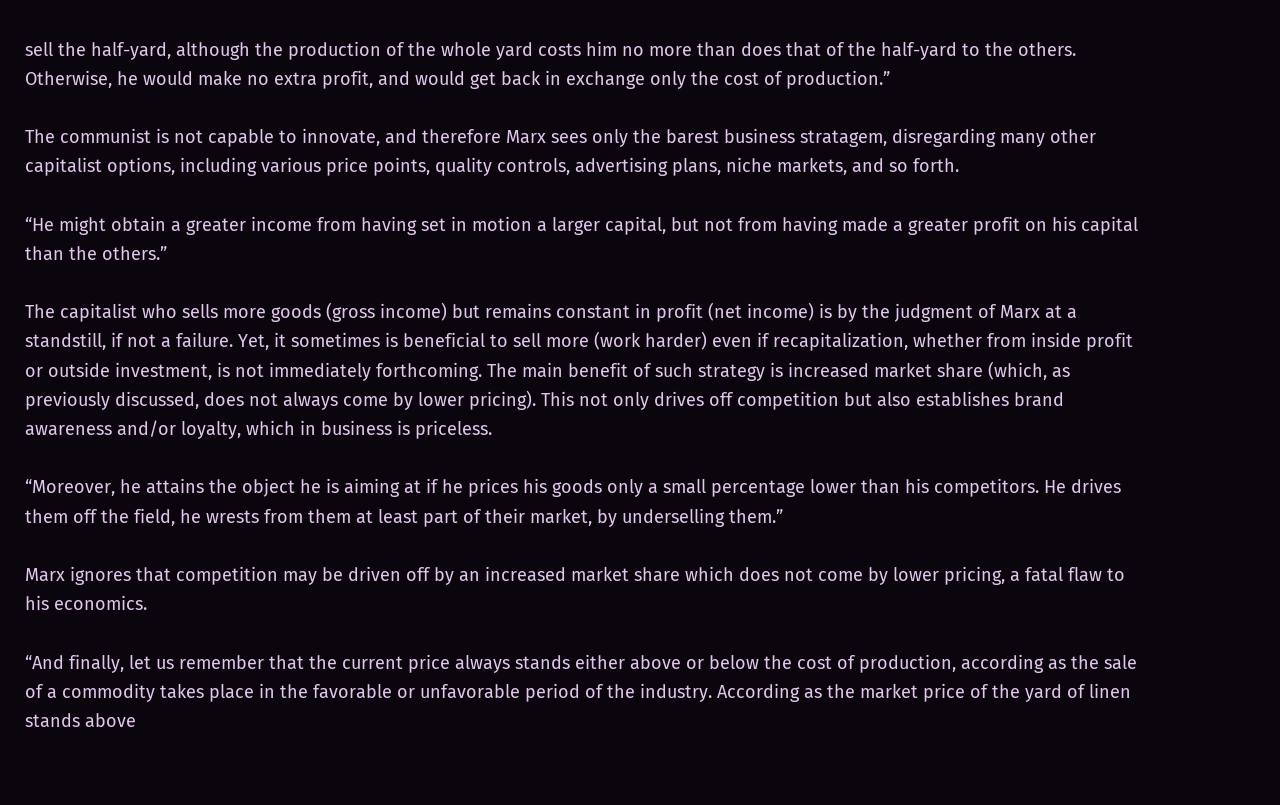sell the half-yard, although the production of the whole yard costs him no more than does that of the half-yard to the others. Otherwise, he would make no extra profit, and would get back in exchange only the cost of production.”

The communist is not capable to innovate, and therefore Marx sees only the barest business stratagem, disregarding many other capitalist options, including various price points, quality controls, advertising plans, niche markets, and so forth.

“He might obtain a greater income from having set in motion a larger capital, but not from having made a greater profit on his capital than the others.”

The capitalist who sells more goods (gross income) but remains constant in profit (net income) is by the judgment of Marx at a standstill, if not a failure. Yet, it sometimes is beneficial to sell more (work harder) even if recapitalization, whether from inside profit or outside investment, is not immediately forthcoming. The main benefit of such strategy is increased market share (which, as previously discussed, does not always come by lower pricing). This not only drives off competition but also establishes brand awareness and/or loyalty, which in business is priceless.

“Moreover, he attains the object he is aiming at if he prices his goods only a small percentage lower than his competitors. He drives them off the field, he wrests from them at least part of their market, by underselling them.”

Marx ignores that competition may be driven off by an increased market share which does not come by lower pricing, a fatal flaw to his economics.

“And finally, let us remember that the current price always stands either above or below the cost of production, according as the sale of a commodity takes place in the favorable or unfavorable period of the industry. According as the market price of the yard of linen stands above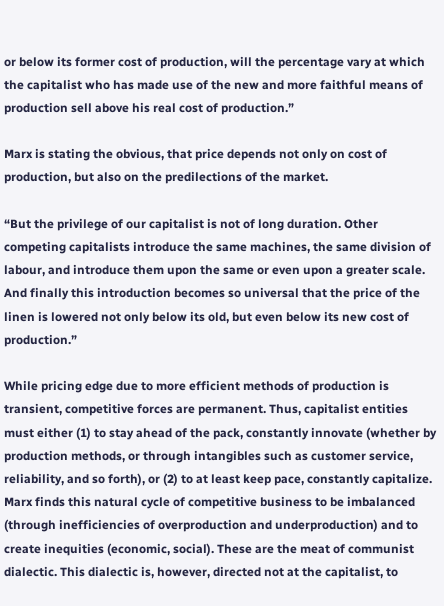or below its former cost of production, will the percentage vary at which the capitalist who has made use of the new and more faithful means of production sell above his real cost of production.”

Marx is stating the obvious, that price depends not only on cost of production, but also on the predilections of the market.

“But the privilege of our capitalist is not of long duration. Other competing capitalists introduce the same machines, the same division of labour, and introduce them upon the same or even upon a greater scale. And finally this introduction becomes so universal that the price of the linen is lowered not only below its old, but even below its new cost of production.”

While pricing edge due to more efficient methods of production is transient, competitive forces are permanent. Thus, capitalist entities must either (1) to stay ahead of the pack, constantly innovate (whether by production methods, or through intangibles such as customer service, reliability, and so forth), or (2) to at least keep pace, constantly capitalize. Marx finds this natural cycle of competitive business to be imbalanced (through inefficiencies of overproduction and underproduction) and to create inequities (economic, social). These are the meat of communist dialectic. This dialectic is, however, directed not at the capitalist, to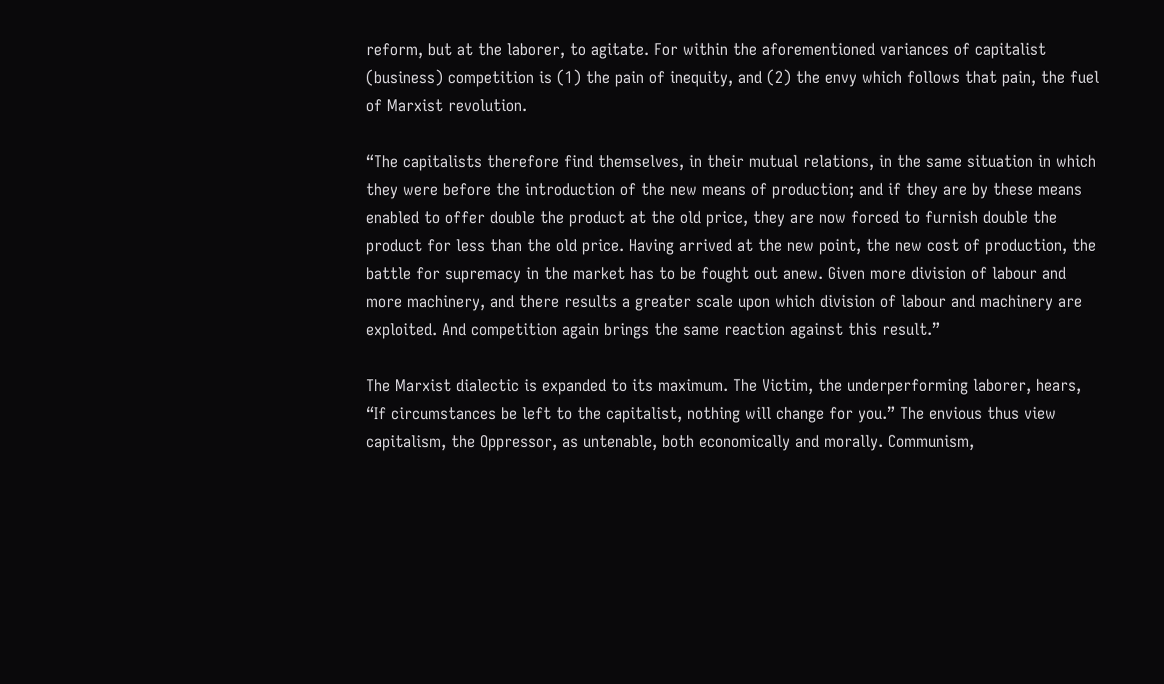reform, but at the laborer, to agitate. For within the aforementioned variances of capitalist (business) competition is (1) the pain of inequity, and (2) the envy which follows that pain, the fuel of Marxist revolution.

“The capitalists therefore find themselves, in their mutual relations, in the same situation in which they were before the introduction of the new means of production; and if they are by these means enabled to offer double the product at the old price, they are now forced to furnish double the product for less than the old price. Having arrived at the new point, the new cost of production, the battle for supremacy in the market has to be fought out anew. Given more division of labour and more machinery, and there results a greater scale upon which division of labour and machinery are exploited. And competition again brings the same reaction against this result.”

The Marxist dialectic is expanded to its maximum. The Victim, the underperforming laborer, hears, “If circumstances be left to the capitalist, nothing will change for you.” The envious thus view capitalism, the Oppressor, as untenable, both economically and morally. Communism,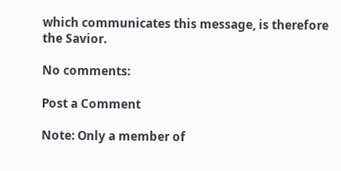which communicates this message, is therefore the Savior.

No comments:

Post a Comment

Note: Only a member of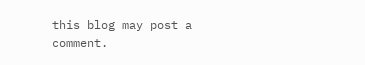this blog may post a comment.